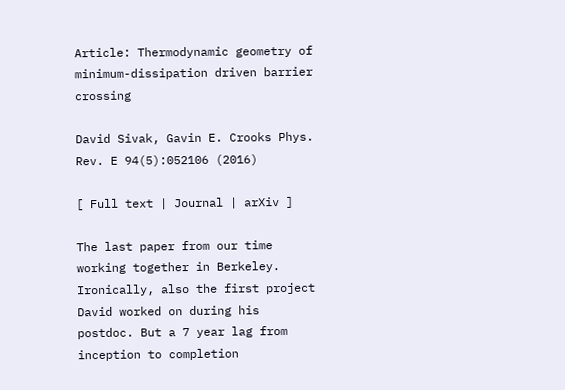Article: Thermodynamic geometry of minimum-dissipation driven barrier crossing

David Sivak, Gavin E. Crooks Phys. Rev. E 94(5):052106 (2016)

[ Full text | Journal | arXiv ]

The last paper from our time working together in Berkeley. Ironically, also the first project David worked on during his postdoc. But a 7 year lag from inception to completion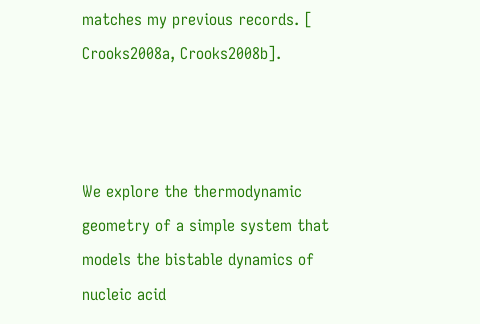matches my previous records. [ Crooks2008a, Crooks2008b].



We explore the thermodynamic geometry of a simple system that models the bistable dynamics of nucleic acid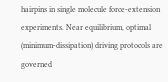hairpins in single molecule force-extension experiments. Near equilibrium, optimal (minimum-dissipation) driving protocols are governed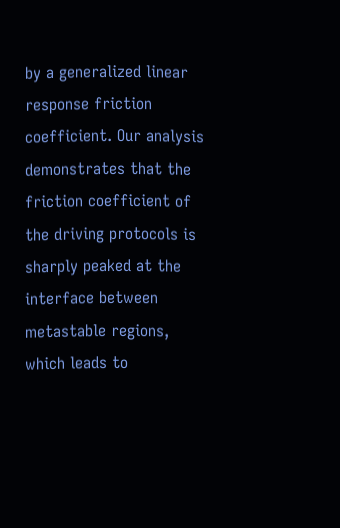by a generalized linear response friction coefficient. Our analysis demonstrates that the friction coefficient of the driving protocols is sharply peaked at the interface between metastable regions, which leads to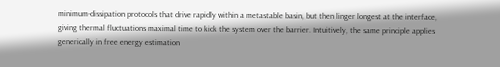minimum-dissipation protocols that drive rapidly within a metastable basin, but then linger longest at the interface, giving thermal fluctuations maximal time to kick the system over the barrier. Intuitively, the same principle applies generically in free energy estimation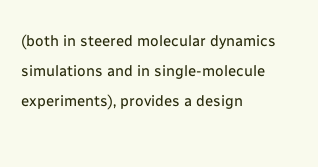(both in steered molecular dynamics simulations and in single-molecule experiments), provides a design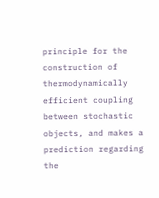principle for the construction of thermodynamically efficient coupling between stochastic objects, and makes a prediction regarding the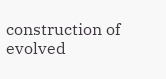construction of evolved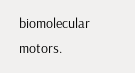biomolecular motors.